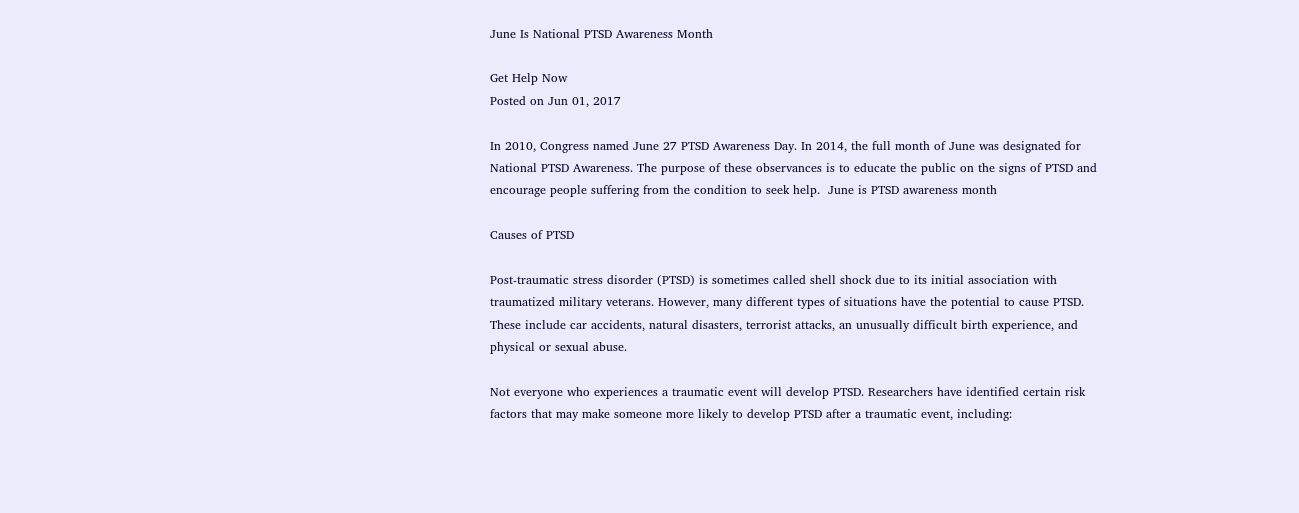June Is National PTSD Awareness Month

Get Help Now
Posted on Jun 01, 2017

In 2010, Congress named June 27 PTSD Awareness Day. In 2014, the full month of June was designated for National PTSD Awareness. The purpose of these observances is to educate the public on the signs of PTSD and encourage people suffering from the condition to seek help.  June is PTSD awareness month

Causes of PTSD

Post-traumatic stress disorder (PTSD) is sometimes called shell shock due to its initial association with traumatized military veterans. However, many different types of situations have the potential to cause PTSD. These include car accidents, natural disasters, terrorist attacks, an unusually difficult birth experience, and physical or sexual abuse.

Not everyone who experiences a traumatic event will develop PTSD. Researchers have identified certain risk factors that may make someone more likely to develop PTSD after a traumatic event, including: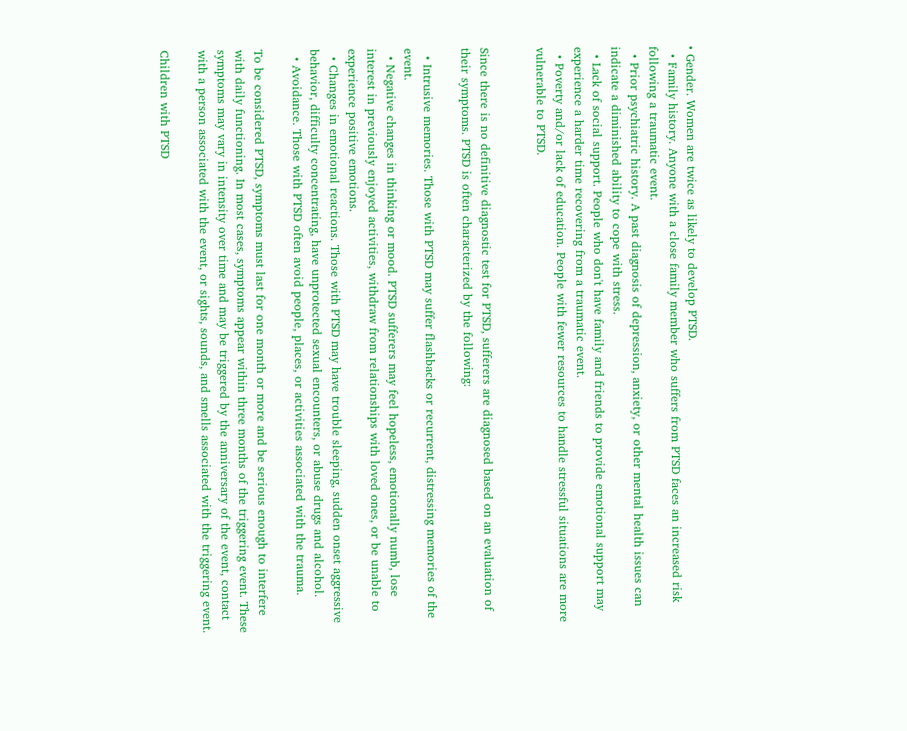• Gender. Women are twice as likely to develop PTSD.
  • Family history. Anyone with a close family member who suffers from PTSD faces an increased risk following a traumatic event.
  • Prior psychiatric history. A past diagnosis of depression, anxiety, or other mental health issues can indicate a diminished ability to cope with stress.
  • Lack of social support. People who don't have family and friends to provide emotional support may experience a harder time recovering from a traumatic event.
  • Poverty and/or lack of education. People with fewer resources to handle stressful situations are more vulnerable to PTSD.


Since there is no definitive diagnostic test for PTSD, sufferers are diagnosed based on an evaluation of their symptoms. PTSD is often characterized by the following:

  • Intrusive memories. Those with PTSD may suffer flashbacks or recurrent, distressing memories of the event.
  • Negative changes in thinking or mood. PTSD sufferers may feel hopeless, emotionally numb, lose interest in previously enjoyed activities, withdraw from relationships with loved ones, or be unable to experience positive emotions.
  • Changes in emotional reactions. Those with PTSD may have trouble sleeping, sudden onset aggressive behavior, difficulty concentrating, have unprotected sexual encounters, or abuse drugs and alcohol.
  • Avoidance. Those with PTSD often avoid people, places, or activities associated with the trauma.

To be considered PTSD, symptoms must last for one month or more and be serious enough to interfere with daily functioning. In most cases, symptoms appear within three months of the triggering event. These symptoms may vary in intensity over time and may be triggered by the anniversary of the event, contact with a person associated with the event, or sights, sounds, and smells associated with the triggering event.

Children with PTSD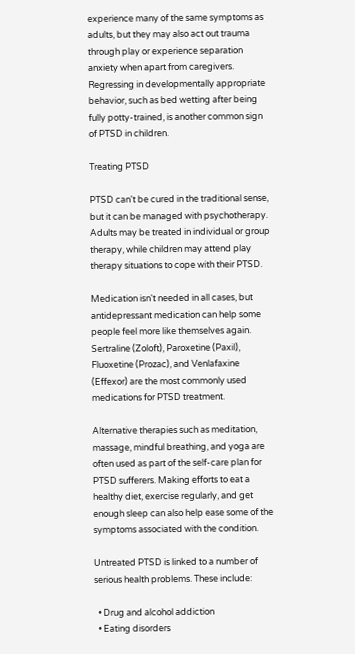experience many of the same symptoms as adults, but they may also act out trauma through play or experience separation anxiety when apart from caregivers. Regressing in developmentally appropriate behavior, such as bed wetting after being fully potty-trained, is another common sign of PTSD in children.

Treating PTSD

PTSD can't be cured in the traditional sense, but it can be managed with psychotherapy. Adults may be treated in individual or group therapy, while children may attend play therapy situations to cope with their PTSD.

Medication isn't needed in all cases, but antidepressant medication can help some people feel more like themselves again. Sertraline (Zoloft), Paroxetine (Paxil), Fluoxetine (Prozac), and Venlafaxine (Effexor) are the most commonly used medications for PTSD treatment.

Alternative therapies such as meditation, massage, mindful breathing, and yoga are often used as part of the self-care plan for PTSD sufferers. Making efforts to eat a healthy diet, exercise regularly, and get enough sleep can also help ease some of the symptoms associated with the condition.

Untreated PTSD is linked to a number of serious health problems. These include:

  • Drug and alcohol addiction
  • Eating disorders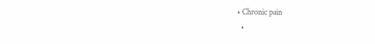• Chronic pain
  •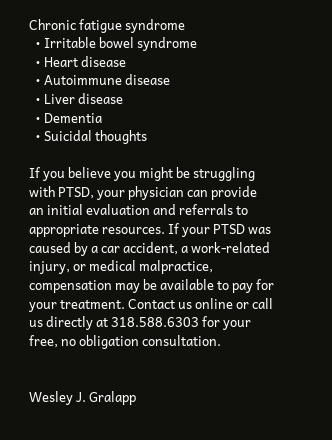Chronic fatigue syndrome
  • Irritable bowel syndrome
  • Heart disease
  • Autoimmune disease
  • Liver disease
  • Dementia
  • Suicidal thoughts

If you believe you might be struggling with PTSD, your physician can provide an initial evaluation and referrals to appropriate resources. If your PTSD was caused by a car accident, a work-related injury, or medical malpractice, compensation may be available to pay for your treatment. Contact us online or call us directly at 318.588.6303 for your free, no obligation consultation.


Wesley J. Gralapp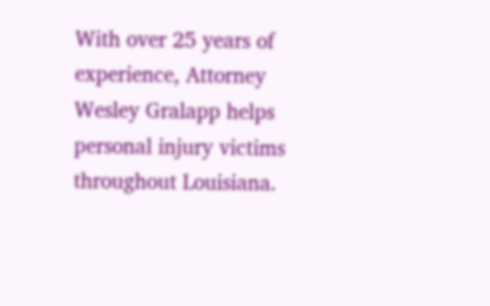With over 25 years of experience, Attorney Wesley Gralapp helps personal injury victims throughout Louisiana.